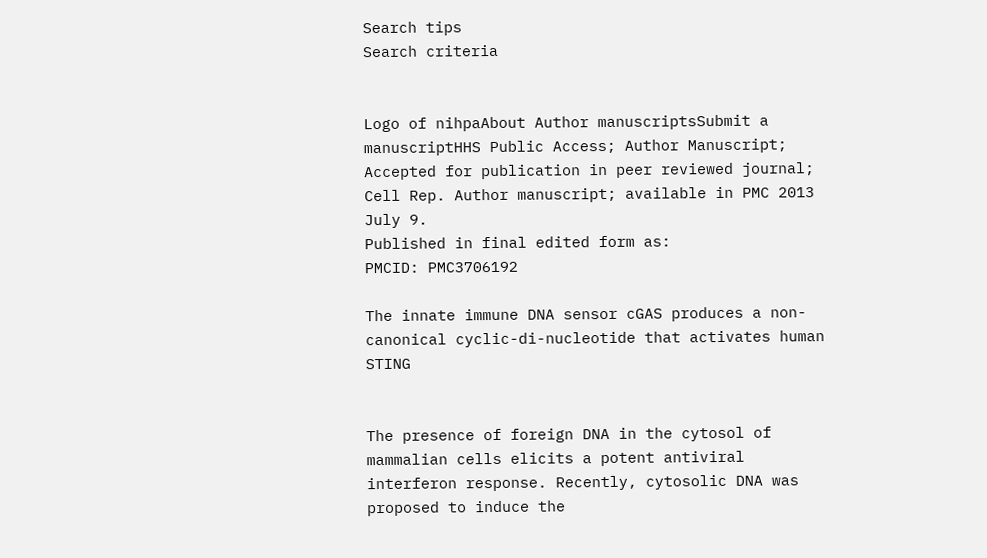Search tips
Search criteria


Logo of nihpaAbout Author manuscriptsSubmit a manuscriptHHS Public Access; Author Manuscript; Accepted for publication in peer reviewed journal;
Cell Rep. Author manuscript; available in PMC 2013 July 9.
Published in final edited form as:
PMCID: PMC3706192

The innate immune DNA sensor cGAS produces a non-canonical cyclic-di-nucleotide that activates human STING


The presence of foreign DNA in the cytosol of mammalian cells elicits a potent antiviral interferon response. Recently, cytosolic DNA was proposed to induce the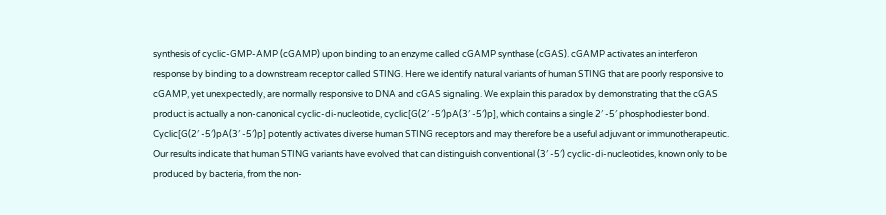synthesis of cyclic-GMP-AMP (cGAMP) upon binding to an enzyme called cGAMP synthase (cGAS). cGAMP activates an interferon response by binding to a downstream receptor called STING. Here we identify natural variants of human STING that are poorly responsive to cGAMP, yet unexpectedly, are normally responsive to DNA and cGAS signaling. We explain this paradox by demonstrating that the cGAS product is actually a non-canonical cyclic-di-nucleotide, cyclic[G(2′ -5′)pA(3′ -5′)p], which contains a single 2′ -5′ phosphodiester bond. Cyclic[G(2′ -5′)pA(3′ -5′)p] potently activates diverse human STING receptors and may therefore be a useful adjuvant or immunotherapeutic. Our results indicate that human STING variants have evolved that can distinguish conventional (3′ -5′) cyclic-di-nucleotides, known only to be produced by bacteria, from the non-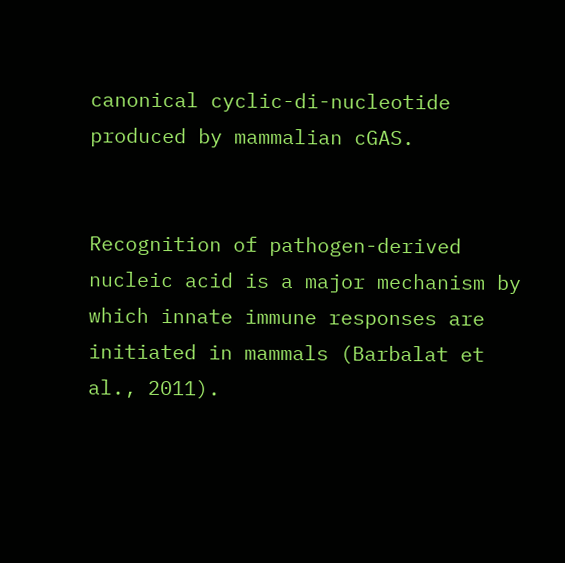canonical cyclic-di-nucleotide produced by mammalian cGAS.


Recognition of pathogen-derived nucleic acid is a major mechanism by which innate immune responses are initiated in mammals (Barbalat et al., 2011).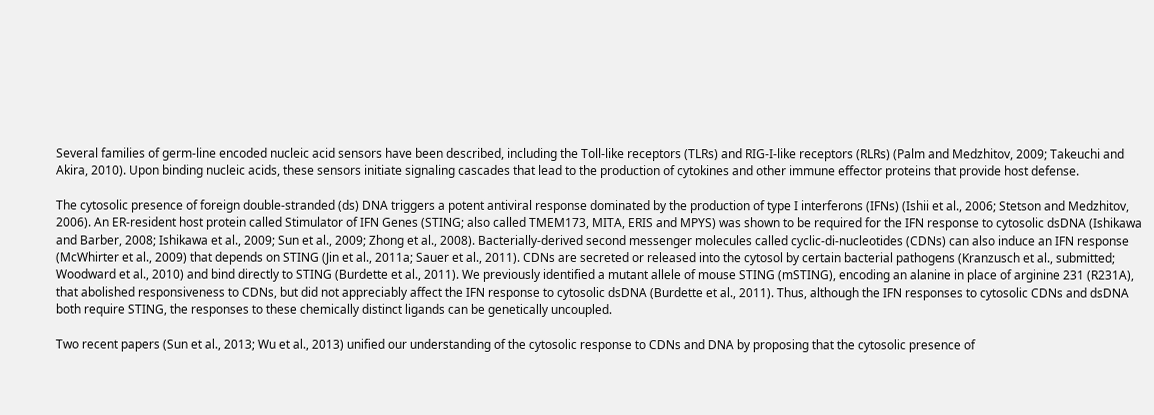Several families of germ-line encoded nucleic acid sensors have been described, including the Toll-like receptors (TLRs) and RIG-I-like receptors (RLRs) (Palm and Medzhitov, 2009; Takeuchi and Akira, 2010). Upon binding nucleic acids, these sensors initiate signaling cascades that lead to the production of cytokines and other immune effector proteins that provide host defense.

The cytosolic presence of foreign double-stranded (ds) DNA triggers a potent antiviral response dominated by the production of type I interferons (IFNs) (Ishii et al., 2006; Stetson and Medzhitov, 2006). An ER-resident host protein called Stimulator of IFN Genes (STING; also called TMEM173, MITA, ERIS and MPYS) was shown to be required for the IFN response to cytosolic dsDNA (Ishikawa and Barber, 2008; Ishikawa et al., 2009; Sun et al., 2009; Zhong et al., 2008). Bacterially-derived second messenger molecules called cyclic-di-nucleotides (CDNs) can also induce an IFN response (McWhirter et al., 2009) that depends on STING (Jin et al., 2011a; Sauer et al., 2011). CDNs are secreted or released into the cytosol by certain bacterial pathogens (Kranzusch et al., submitted; Woodward et al., 2010) and bind directly to STING (Burdette et al., 2011). We previously identified a mutant allele of mouse STING (mSTING), encoding an alanine in place of arginine 231 (R231A), that abolished responsiveness to CDNs, but did not appreciably affect the IFN response to cytosolic dsDNA (Burdette et al., 2011). Thus, although the IFN responses to cytosolic CDNs and dsDNA both require STING, the responses to these chemically distinct ligands can be genetically uncoupled.

Two recent papers (Sun et al., 2013; Wu et al., 2013) unified our understanding of the cytosolic response to CDNs and DNA by proposing that the cytosolic presence of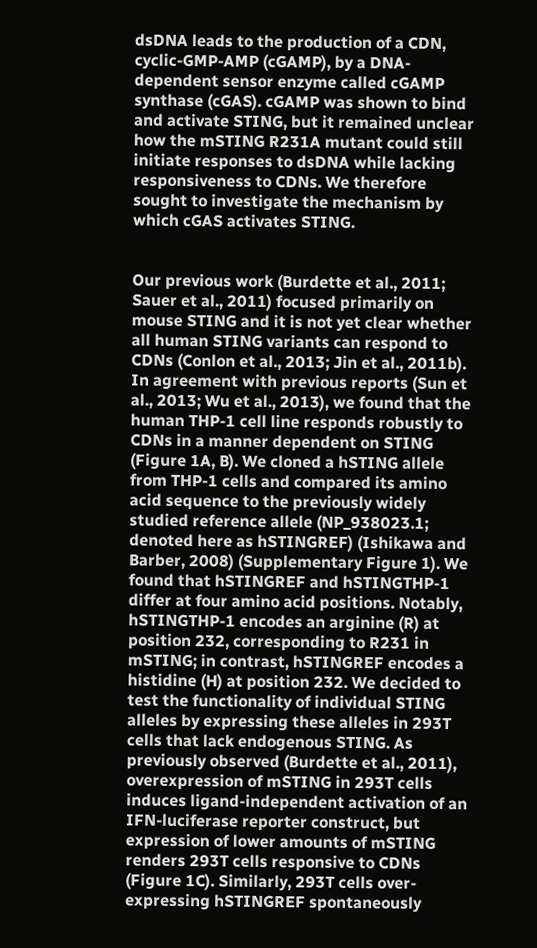dsDNA leads to the production of a CDN, cyclic-GMP-AMP (cGAMP), by a DNA-dependent sensor enzyme called cGAMP synthase (cGAS). cGAMP was shown to bind and activate STING, but it remained unclear how the mSTING R231A mutant could still initiate responses to dsDNA while lacking responsiveness to CDNs. We therefore sought to investigate the mechanism by which cGAS activates STING.


Our previous work (Burdette et al., 2011; Sauer et al., 2011) focused primarily on mouse STING and it is not yet clear whether all human STING variants can respond to CDNs (Conlon et al., 2013; Jin et al., 2011b). In agreement with previous reports (Sun et al., 2013; Wu et al., 2013), we found that the human THP-1 cell line responds robustly to CDNs in a manner dependent on STING (Figure 1A, B). We cloned a hSTING allele from THP-1 cells and compared its amino acid sequence to the previously widely studied reference allele (NP_938023.1; denoted here as hSTINGREF) (Ishikawa and Barber, 2008) (Supplementary Figure 1). We found that hSTINGREF and hSTINGTHP-1 differ at four amino acid positions. Notably, hSTINGTHP-1 encodes an arginine (R) at position 232, corresponding to R231 in mSTING; in contrast, hSTINGREF encodes a histidine (H) at position 232. We decided to test the functionality of individual STING alleles by expressing these alleles in 293T cells that lack endogenous STING. As previously observed (Burdette et al., 2011), overexpression of mSTING in 293T cells induces ligand-independent activation of an IFN-luciferase reporter construct, but expression of lower amounts of mSTING renders 293T cells responsive to CDNs (Figure 1C). Similarly, 293T cells over-expressing hSTINGREF spontaneously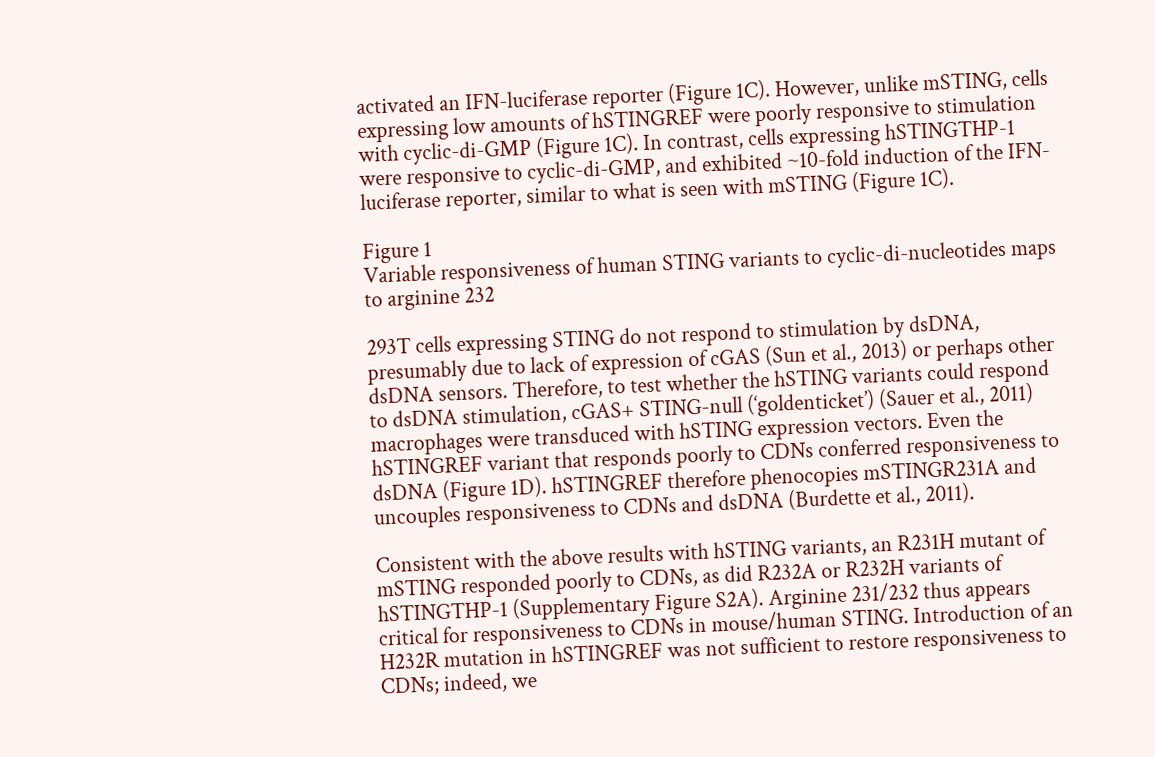activated an IFN-luciferase reporter (Figure 1C). However, unlike mSTING, cells expressing low amounts of hSTINGREF were poorly responsive to stimulation with cyclic-di-GMP (Figure 1C). In contrast, cells expressing hSTINGTHP-1 were responsive to cyclic-di-GMP, and exhibited ~10-fold induction of the IFN-luciferase reporter, similar to what is seen with mSTING (Figure 1C).

Figure 1
Variable responsiveness of human STING variants to cyclic-di-nucleotides maps to arginine 232

293T cells expressing STING do not respond to stimulation by dsDNA, presumably due to lack of expression of cGAS (Sun et al., 2013) or perhaps other dsDNA sensors. Therefore, to test whether the hSTING variants could respond to dsDNA stimulation, cGAS+ STING-null (‘goldenticket’) (Sauer et al., 2011) macrophages were transduced with hSTING expression vectors. Even the hSTINGREF variant that responds poorly to CDNs conferred responsiveness to dsDNA (Figure 1D). hSTINGREF therefore phenocopies mSTINGR231A and uncouples responsiveness to CDNs and dsDNA (Burdette et al., 2011).

Consistent with the above results with hSTING variants, an R231H mutant of mSTING responded poorly to CDNs, as did R232A or R232H variants of hSTINGTHP-1 (Supplementary Figure S2A). Arginine 231/232 thus appears critical for responsiveness to CDNs in mouse/human STING. Introduction of an H232R mutation in hSTINGREF was not sufficient to restore responsiveness to CDNs; indeed, we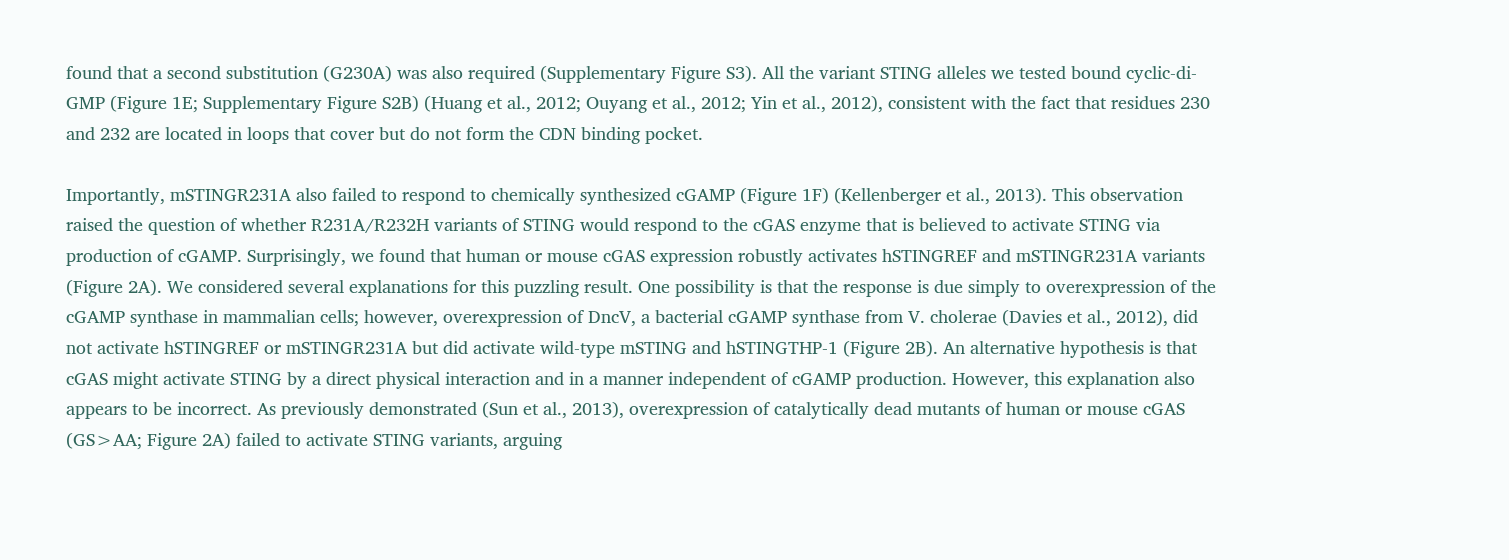found that a second substitution (G230A) was also required (Supplementary Figure S3). All the variant STING alleles we tested bound cyclic-di-GMP (Figure 1E; Supplementary Figure S2B) (Huang et al., 2012; Ouyang et al., 2012; Yin et al., 2012), consistent with the fact that residues 230 and 232 are located in loops that cover but do not form the CDN binding pocket.

Importantly, mSTINGR231A also failed to respond to chemically synthesized cGAMP (Figure 1F) (Kellenberger et al., 2013). This observation raised the question of whether R231A/R232H variants of STING would respond to the cGAS enzyme that is believed to activate STING via production of cGAMP. Surprisingly, we found that human or mouse cGAS expression robustly activates hSTINGREF and mSTINGR231A variants (Figure 2A). We considered several explanations for this puzzling result. One possibility is that the response is due simply to overexpression of the cGAMP synthase in mammalian cells; however, overexpression of DncV, a bacterial cGAMP synthase from V. cholerae (Davies et al., 2012), did not activate hSTINGREF or mSTINGR231A but did activate wild-type mSTING and hSTINGTHP-1 (Figure 2B). An alternative hypothesis is that cGAS might activate STING by a direct physical interaction and in a manner independent of cGAMP production. However, this explanation also appears to be incorrect. As previously demonstrated (Sun et al., 2013), overexpression of catalytically dead mutants of human or mouse cGAS (GS>AA; Figure 2A) failed to activate STING variants, arguing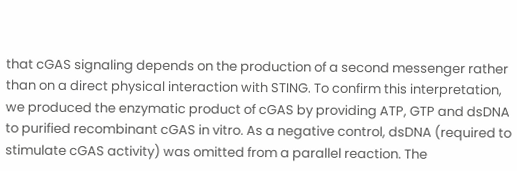that cGAS signaling depends on the production of a second messenger rather than on a direct physical interaction with STING. To confirm this interpretation, we produced the enzymatic product of cGAS by providing ATP, GTP and dsDNA to purified recombinant cGAS in vitro. As a negative control, dsDNA (required to stimulate cGAS activity) was omitted from a parallel reaction. The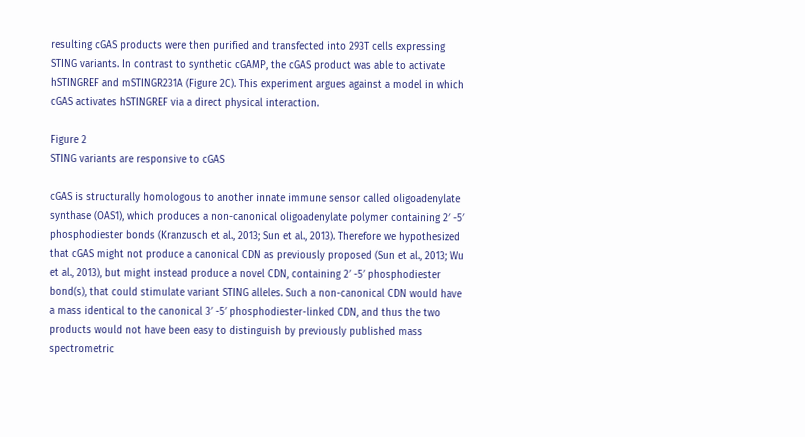resulting cGAS products were then purified and transfected into 293T cells expressing STING variants. In contrast to synthetic cGAMP, the cGAS product was able to activate hSTINGREF and mSTINGR231A (Figure 2C). This experiment argues against a model in which cGAS activates hSTINGREF via a direct physical interaction.

Figure 2
STING variants are responsive to cGAS

cGAS is structurally homologous to another innate immune sensor called oligoadenylate synthase (OAS1), which produces a non-canonical oligoadenylate polymer containing 2′ -5′ phosphodiester bonds (Kranzusch et al., 2013; Sun et al., 2013). Therefore we hypothesized that cGAS might not produce a canonical CDN as previously proposed (Sun et al., 2013; Wu et al., 2013), but might instead produce a novel CDN, containing 2′ -5′ phosphodiester bond(s), that could stimulate variant STING alleles. Such a non-canonical CDN would have a mass identical to the canonical 3′ -5′ phosphodiester-linked CDN, and thus the two products would not have been easy to distinguish by previously published mass spectrometric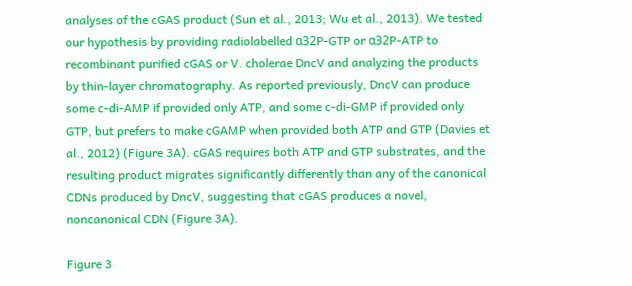analyses of the cGAS product (Sun et al., 2013; Wu et al., 2013). We tested our hypothesis by providing radiolabelled α32P-GTP or α32P-ATP to recombinant purified cGAS or V. cholerae DncV and analyzing the products by thin-layer chromatography. As reported previously, DncV can produce some c-di-AMP if provided only ATP, and some c-di-GMP if provided only GTP, but prefers to make cGAMP when provided both ATP and GTP (Davies et al., 2012) (Figure 3A). cGAS requires both ATP and GTP substrates, and the resulting product migrates significantly differently than any of the canonical CDNs produced by DncV, suggesting that cGAS produces a novel, noncanonical CDN (Figure 3A).

Figure 3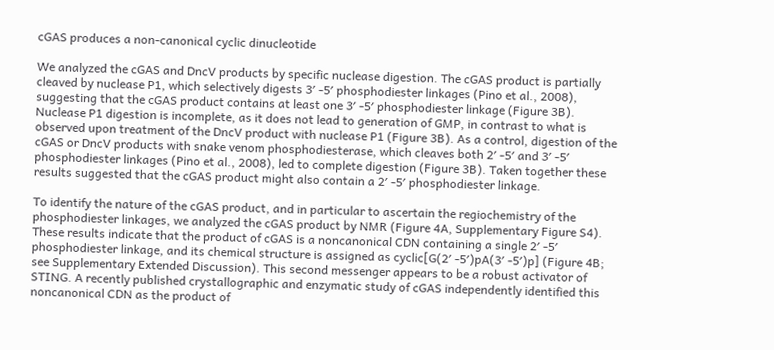cGAS produces a non-canonical cyclic dinucleotide

We analyzed the cGAS and DncV products by specific nuclease digestion. The cGAS product is partially cleaved by nuclease P1, which selectively digests 3′ -5′ phosphodiester linkages (Pino et al., 2008), suggesting that the cGAS product contains at least one 3′ -5′ phosphodiester linkage (Figure 3B). Nuclease P1 digestion is incomplete, as it does not lead to generation of GMP, in contrast to what is observed upon treatment of the DncV product with nuclease P1 (Figure 3B). As a control, digestion of the cGAS or DncV products with snake venom phosphodiesterase, which cleaves both 2′ -5′ and 3′ -5′ phosphodiester linkages (Pino et al., 2008), led to complete digestion (Figure 3B). Taken together these results suggested that the cGAS product might also contain a 2′ -5′ phosphodiester linkage.

To identify the nature of the cGAS product, and in particular to ascertain the regiochemistry of the phosphodiester linkages, we analyzed the cGAS product by NMR (Figure 4A, Supplementary Figure S4). These results indicate that the product of cGAS is a noncanonical CDN containing a single 2′ -5′ phosphodiester linkage, and its chemical structure is assigned as cyclic[G(2′ -5′)pA(3′ -5′)p] (Figure 4B; see Supplementary Extended Discussion). This second messenger appears to be a robust activator of STING. A recently published crystallographic and enzymatic study of cGAS independently identified this noncanonical CDN as the product of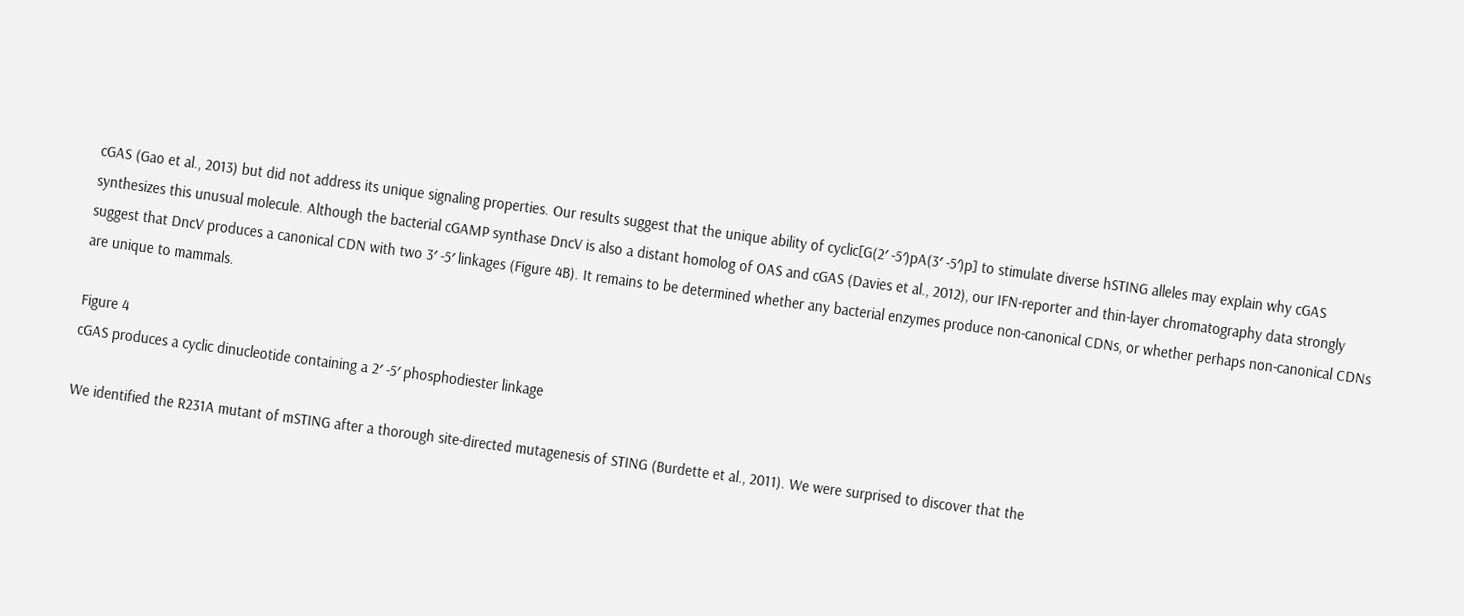cGAS (Gao et al., 2013) but did not address its unique signaling properties. Our results suggest that the unique ability of cyclic[G(2′ -5′)pA(3′ -5′)p] to stimulate diverse hSTING alleles may explain why cGAS synthesizes this unusual molecule. Although the bacterial cGAMP synthase DncV is also a distant homolog of OAS and cGAS (Davies et al., 2012), our IFN-reporter and thin-layer chromatography data strongly suggest that DncV produces a canonical CDN with two 3′ -5′ linkages (Figure 4B). It remains to be determined whether any bacterial enzymes produce non-canonical CDNs, or whether perhaps non-canonical CDNs are unique to mammals.

Figure 4
cGAS produces a cyclic dinucleotide containing a 2′ -5′ phosphodiester linkage

We identified the R231A mutant of mSTING after a thorough site-directed mutagenesis of STING (Burdette et al., 2011). We were surprised to discover that the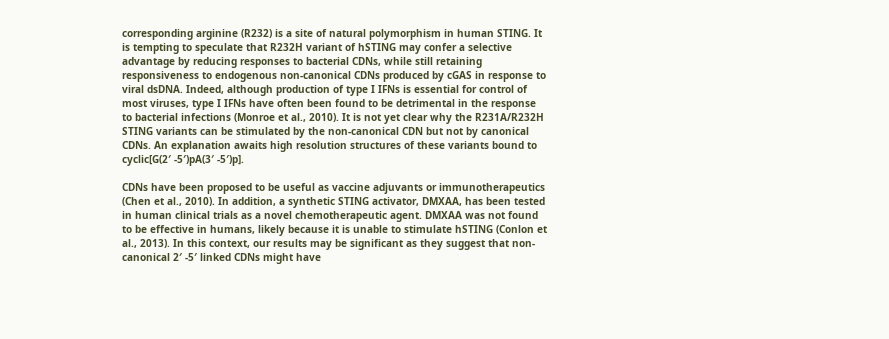corresponding arginine (R232) is a site of natural polymorphism in human STING. It is tempting to speculate that R232H variant of hSTING may confer a selective advantage by reducing responses to bacterial CDNs, while still retaining responsiveness to endogenous non-canonical CDNs produced by cGAS in response to viral dsDNA. Indeed, although production of type I IFNs is essential for control of most viruses, type I IFNs have often been found to be detrimental in the response to bacterial infections (Monroe et al., 2010). It is not yet clear why the R231A/R232H STING variants can be stimulated by the non-canonical CDN but not by canonical CDNs. An explanation awaits high resolution structures of these variants bound to cyclic[G(2′ -5′)pA(3′ -5′)p].

CDNs have been proposed to be useful as vaccine adjuvants or immunotherapeutics (Chen et al., 2010). In addition, a synthetic STING activator, DMXAA, has been tested in human clinical trials as a novel chemotherapeutic agent. DMXAA was not found to be effective in humans, likely because it is unable to stimulate hSTING (Conlon et al., 2013). In this context, our results may be significant as they suggest that non-canonical 2′ -5′ linked CDNs might have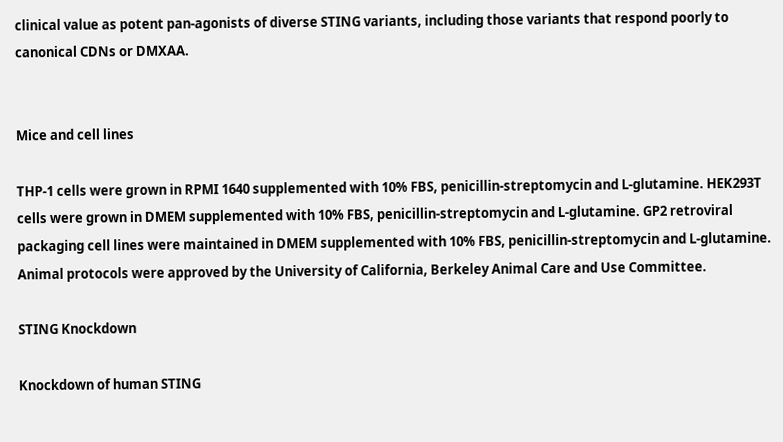clinical value as potent pan-agonists of diverse STING variants, including those variants that respond poorly to canonical CDNs or DMXAA.


Mice and cell lines

THP-1 cells were grown in RPMI 1640 supplemented with 10% FBS, penicillin-streptomycin and L-glutamine. HEK293T cells were grown in DMEM supplemented with 10% FBS, penicillin-streptomycin and L-glutamine. GP2 retroviral packaging cell lines were maintained in DMEM supplemented with 10% FBS, penicillin-streptomycin and L-glutamine. Animal protocols were approved by the University of California, Berkeley Animal Care and Use Committee.

STING Knockdown

Knockdown of human STING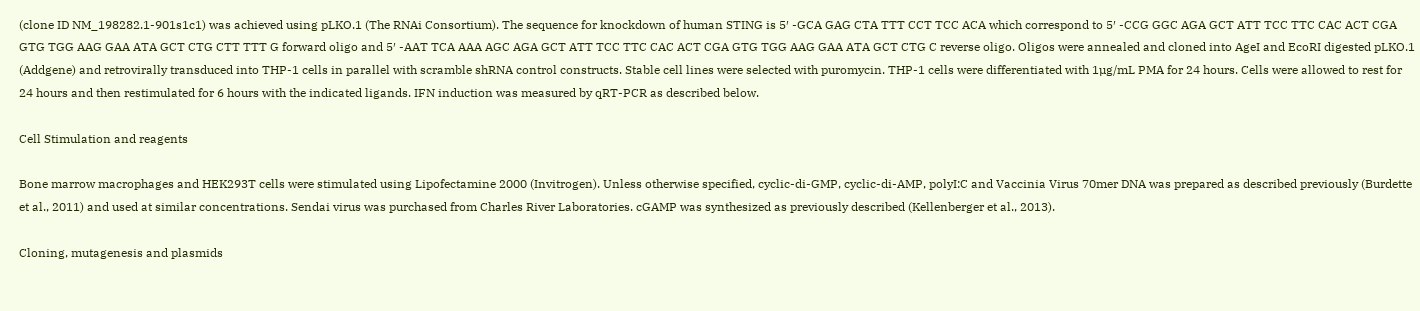(clone ID NM_198282.1-901s1c1) was achieved using pLKO.1 (The RNAi Consortium). The sequence for knockdown of human STING is 5′ -GCA GAG CTA TTT CCT TCC ACA which correspond to 5′ -CCG GGC AGA GCT ATT TCC TTC CAC ACT CGA GTG TGG AAG GAA ATA GCT CTG CTT TTT G forward oligo and 5′ -AAT TCA AAA AGC AGA GCT ATT TCC TTC CAC ACT CGA GTG TGG AAG GAA ATA GCT CTG C reverse oligo. Oligos were annealed and cloned into AgeI and EcoRI digested pLKO.1 (Addgene) and retrovirally transduced into THP-1 cells in parallel with scramble shRNA control constructs. Stable cell lines were selected with puromycin. THP-1 cells were differentiated with 1µg/mL PMA for 24 hours. Cells were allowed to rest for 24 hours and then restimulated for 6 hours with the indicated ligands. IFN induction was measured by qRT-PCR as described below.

Cell Stimulation and reagents

Bone marrow macrophages and HEK293T cells were stimulated using Lipofectamine 2000 (Invitrogen). Unless otherwise specified, cyclic-di-GMP, cyclic-di-AMP, polyI:C and Vaccinia Virus 70mer DNA was prepared as described previously (Burdette et al., 2011) and used at similar concentrations. Sendai virus was purchased from Charles River Laboratories. cGAMP was synthesized as previously described (Kellenberger et al., 2013).

Cloning, mutagenesis and plasmids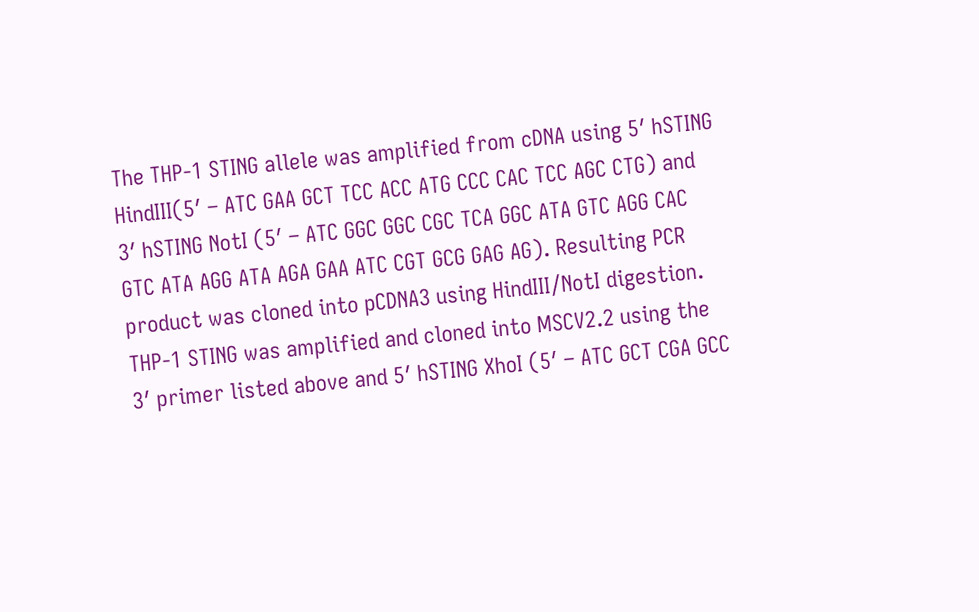The THP-1 STING allele was amplified from cDNA using 5′ hSTING HindIII(5′ – ATC GAA GCT TCC ACC ATG CCC CAC TCC AGC CTG) and 3′ hSTING NotI (5′ – ATC GGC GGC CGC TCA GGC ATA GTC AGG CAC GTC ATA AGG ATA AGA GAA ATC CGT GCG GAG AG). Resulting PCR product was cloned into pCDNA3 using HindIII/NotI digestion. THP-1 STING was amplified and cloned into MSCV2.2 using the 3′ primer listed above and 5′ hSTING XhoI (5′ – ATC GCT CGA GCC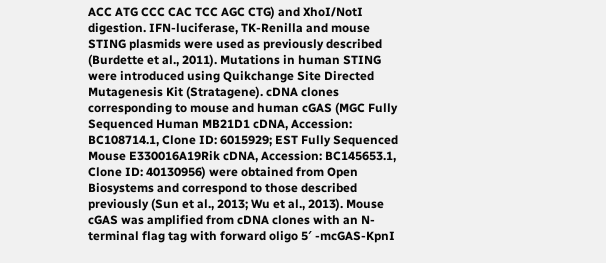ACC ATG CCC CAC TCC AGC CTG) and XhoI/NotI digestion. IFN-luciferase, TK-Renilla and mouse STING plasmids were used as previously described (Burdette et al., 2011). Mutations in human STING were introduced using Quikchange Site Directed Mutagenesis Kit (Stratagene). cDNA clones corresponding to mouse and human cGAS (MGC Fully Sequenced Human MB21D1 cDNA, Accession: BC108714.1, Clone ID: 6015929; EST Fully Sequenced Mouse E330016A19Rik cDNA, Accession: BC145653.1, Clone ID: 40130956) were obtained from Open Biosystems and correspond to those described previously (Sun et al., 2013; Wu et al., 2013). Mouse cGAS was amplified from cDNA clones with an N-terminal flag tag with forward oligo 5′ -mcGAS-KpnI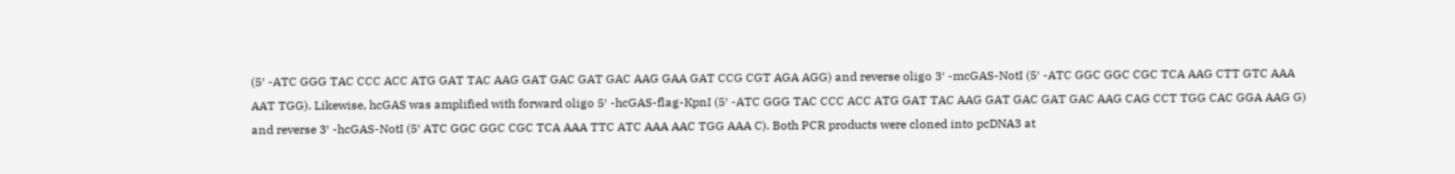(5′ -ATC GGG TAC CCC ACC ATG GAT TAC AAG GAT GAC GAT GAC AAG GAA GAT CCG CGT AGA AGG) and reverse oligo 3′ -mcGAS-NotI (5′ -ATC GGC GGC CGC TCA AAG CTT GTC AAA AAT TGG). Likewise, hcGAS was amplified with forward oligo 5′ -hcGAS-flag-KpnI (5′ -ATC GGG TAC CCC ACC ATG GAT TAC AAG GAT GAC GAT GAC AAG CAG CCT TGG CAC GGA AAG G) and reverse 3′ -hcGAS-NotI (5′ ATC GGC GGC CGC TCA AAA TTC ATC AAA AAC TGG AAA C). Both PCR products were cloned into pcDNA3 at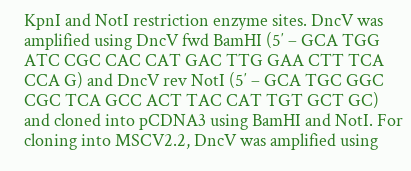KpnI and NotI restriction enzyme sites. DncV was amplified using DncV fwd BamHI (5′ – GCA TGG ATC CGC CAC CAT GAC TTG GAA CTT TCA CCA G) and DncV rev NotI (5′ – GCA TGC GGC CGC TCA GCC ACT TAC CAT TGT GCT GC) and cloned into pCDNA3 using BamHI and NotI. For cloning into MSCV2.2, DncV was amplified using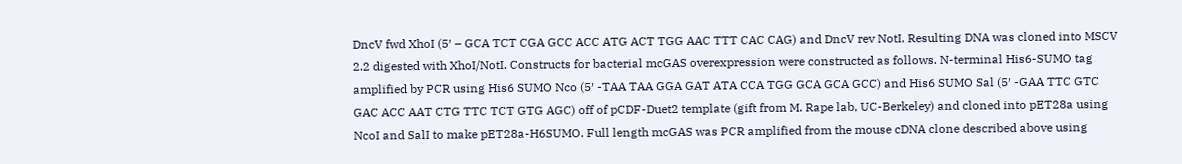DncV fwd XhoI (5′ – GCA TCT CGA GCC ACC ATG ACT TGG AAC TTT CAC CAG) and DncV rev NotI. Resulting DNA was cloned into MSCV 2.2 digested with XhoI/NotI. Constructs for bacterial mcGAS overexpression were constructed as follows. N-terminal His6-SUMO tag amplified by PCR using His6 SUMO Nco (5′ -TAA TAA GGA GAT ATA CCA TGG GCA GCA GCC) and His6 SUMO Sal (5′ -GAA TTC GTC GAC ACC AAT CTG TTC TCT GTG AGC) off of pCDF-Duet2 template (gift from M. Rape lab, UC-Berkeley) and cloned into pET28a using NcoI and SalI to make pET28a-H6SUMO. Full length mcGAS was PCR amplified from the mouse cDNA clone described above using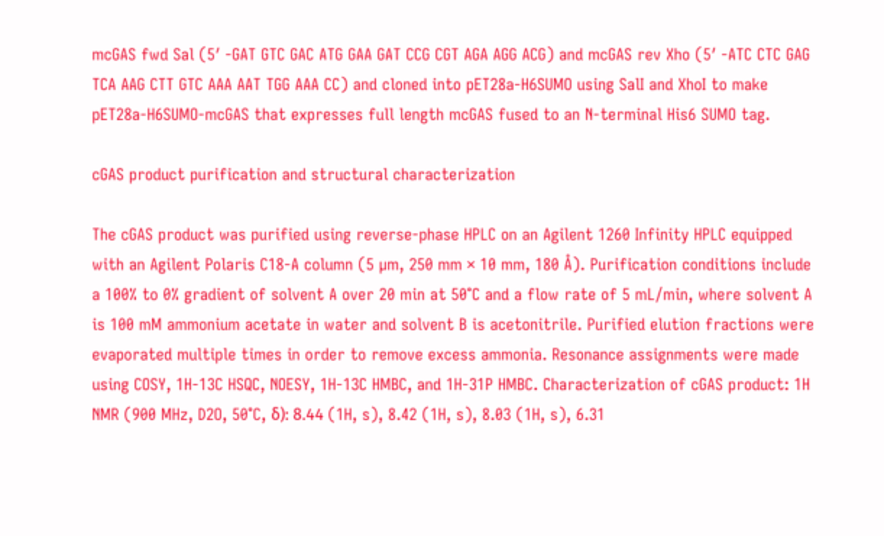mcGAS fwd Sal (5′ -GAT GTC GAC ATG GAA GAT CCG CGT AGA AGG ACG) and mcGAS rev Xho (5′ -ATC CTC GAG TCA AAG CTT GTC AAA AAT TGG AAA CC) and cloned into pET28a-H6SUMO using SalI and XhoI to make pET28a-H6SUMO-mcGAS that expresses full length mcGAS fused to an N-terminal His6 SUMO tag.

cGAS product purification and structural characterization

The cGAS product was purified using reverse-phase HPLC on an Agilent 1260 Infinity HPLC equipped with an Agilent Polaris C18-A column (5 µm, 250 mm × 10 mm, 180 Å). Purification conditions include a 100% to 0% gradient of solvent A over 20 min at 50°C and a flow rate of 5 mL/min, where solvent A is 100 mM ammonium acetate in water and solvent B is acetonitrile. Purified elution fractions were evaporated multiple times in order to remove excess ammonia. Resonance assignments were made using COSY, 1H-13C HSQC, NOESY, 1H-13C HMBC, and 1H-31P HMBC. Characterization of cGAS product: 1H NMR (900 MHz, D2O, 50°C, δ): 8.44 (1H, s), 8.42 (1H, s), 8.03 (1H, s), 6.31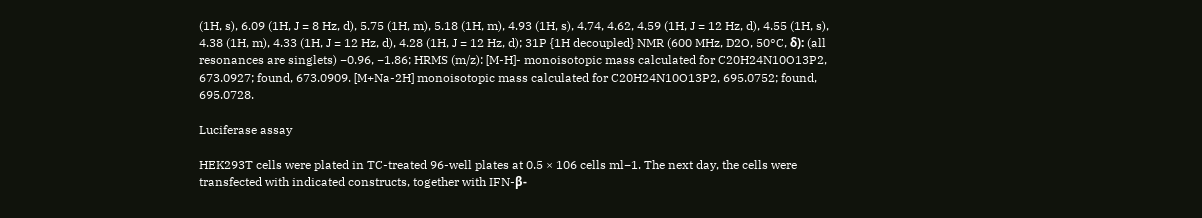(1H, s), 6.09 (1H, J = 8 Hz, d), 5.75 (1H, m), 5.18 (1H, m), 4.93 (1H, s), 4.74, 4.62, 4.59 (1H, J = 12 Hz, d), 4.55 (1H, s), 4.38 (1H, m), 4.33 (1H, J = 12 Hz, d), 4.28 (1H, J = 12 Hz, d); 31P {1H decoupled} NMR (600 MHz, D2O, 50°C, δ): (all resonances are singlets) −0.96, −1.86; HRMS (m/z): [M-H]- monoisotopic mass calculated for C20H24N10O13P2, 673.0927; found, 673.0909. [M+Na-2H] monoisotopic mass calculated for C20H24N10O13P2, 695.0752; found, 695.0728.

Luciferase assay

HEK293T cells were plated in TC-treated 96-well plates at 0.5 × 106 cells ml−1. The next day, the cells were transfected with indicated constructs, together with IFN-β-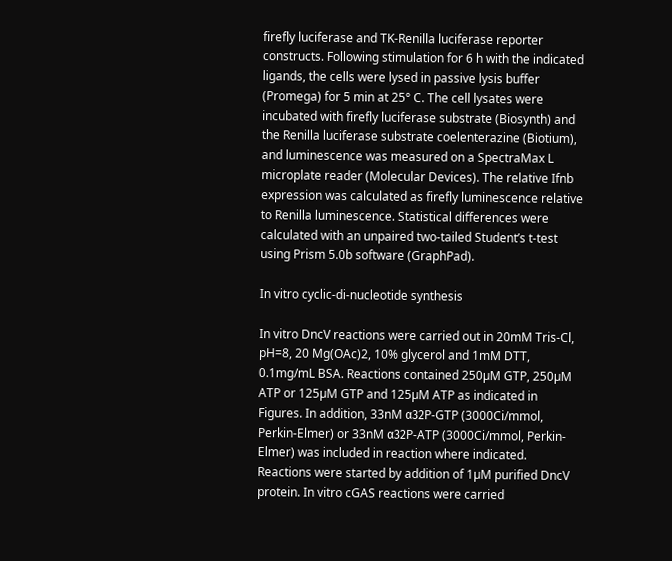firefly luciferase and TK-Renilla luciferase reporter constructs. Following stimulation for 6 h with the indicated ligands, the cells were lysed in passive lysis buffer (Promega) for 5 min at 25° C. The cell lysates were incubated with firefly luciferase substrate (Biosynth) and the Renilla luciferase substrate coelenterazine (Biotium), and luminescence was measured on a SpectraMax L microplate reader (Molecular Devices). The relative Ifnb expression was calculated as firefly luminescence relative to Renilla luminescence. Statistical differences were calculated with an unpaired two-tailed Student’s t-test using Prism 5.0b software (GraphPad).

In vitro cyclic-di-nucleotide synthesis

In vitro DncV reactions were carried out in 20mM Tris-Cl, pH=8, 20 Mg(OAc)2, 10% glycerol and 1mM DTT, 0.1mg/mL BSA. Reactions contained 250µM GTP, 250µM ATP or 125µM GTP and 125µM ATP as indicated in Figures. In addition, 33nM α32P-GTP (3000Ci/mmol, Perkin-Elmer) or 33nM α32P-ATP (3000Ci/mmol, Perkin-Elmer) was included in reaction where indicated. Reactions were started by addition of 1µM purified DncV protein. In vitro cGAS reactions were carried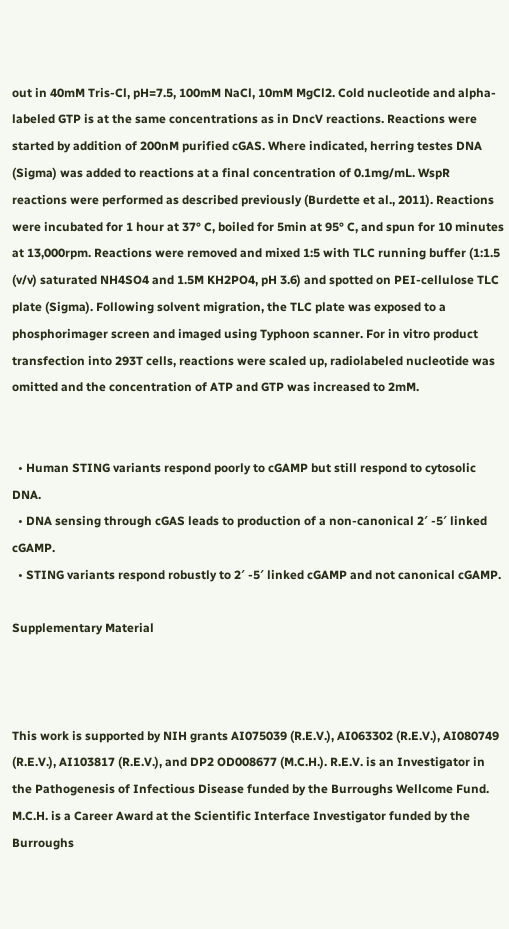out in 40mM Tris-Cl, pH=7.5, 100mM NaCl, 10mM MgCl2. Cold nucleotide and alpha-labeled GTP is at the same concentrations as in DncV reactions. Reactions were started by addition of 200nM purified cGAS. Where indicated, herring testes DNA (Sigma) was added to reactions at a final concentration of 0.1mg/mL. WspR reactions were performed as described previously (Burdette et al., 2011). Reactions were incubated for 1 hour at 37° C, boiled for 5min at 95° C, and spun for 10 minutes at 13,000rpm. Reactions were removed and mixed 1:5 with TLC running buffer (1:1.5 (v/v) saturated NH4SO4 and 1.5M KH2PO4, pH 3.6) and spotted on PEI-cellulose TLC plate (Sigma). Following solvent migration, the TLC plate was exposed to a phosphorimager screen and imaged using Typhoon scanner. For in vitro product transfection into 293T cells, reactions were scaled up, radiolabeled nucleotide was omitted and the concentration of ATP and GTP was increased to 2mM.


  • Human STING variants respond poorly to cGAMP but still respond to cytosolic DNA.
  • DNA sensing through cGAS leads to production of a non-canonical 2′ -5′ linked cGAMP.
  • STING variants respond robustly to 2′ -5′ linked cGAMP and not canonical cGAMP.

Supplementary Material



This work is supported by NIH grants AI075039 (R.E.V.), AI063302 (R.E.V.), AI080749 (R.E.V.), AI103817 (R.E.V.), and DP2 OD008677 (M.C.H.). R.E.V. is an Investigator in the Pathogenesis of Infectious Disease funded by the Burroughs Wellcome Fund. M.C.H. is a Career Award at the Scientific Interface Investigator funded by the Burroughs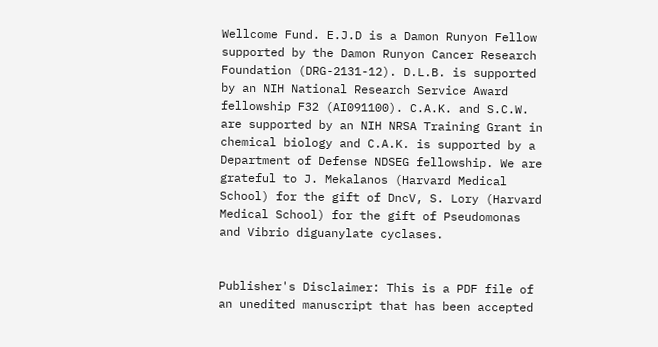Wellcome Fund. E.J.D is a Damon Runyon Fellow supported by the Damon Runyon Cancer Research Foundation (DRG-2131-12). D.L.B. is supported by an NIH National Research Service Award fellowship F32 (AI091100). C.A.K. and S.C.W. are supported by an NIH NRSA Training Grant in chemical biology and C.A.K. is supported by a Department of Defense NDSEG fellowship. We are grateful to J. Mekalanos (Harvard Medical School) for the gift of DncV, S. Lory (Harvard Medical School) for the gift of Pseudomonas and Vibrio diguanylate cyclases.


Publisher's Disclaimer: This is a PDF file of an unedited manuscript that has been accepted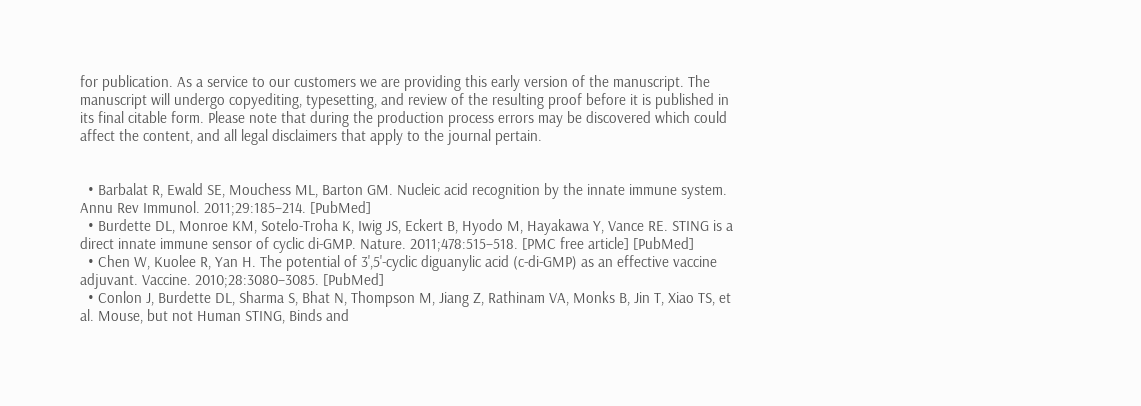for publication. As a service to our customers we are providing this early version of the manuscript. The manuscript will undergo copyediting, typesetting, and review of the resulting proof before it is published in its final citable form. Please note that during the production process errors may be discovered which could affect the content, and all legal disclaimers that apply to the journal pertain.


  • Barbalat R, Ewald SE, Mouchess ML, Barton GM. Nucleic acid recognition by the innate immune system. Annu Rev Immunol. 2011;29:185–214. [PubMed]
  • Burdette DL, Monroe KM, Sotelo-Troha K, Iwig JS, Eckert B, Hyodo M, Hayakawa Y, Vance RE. STING is a direct innate immune sensor of cyclic di-GMP. Nature. 2011;478:515–518. [PMC free article] [PubMed]
  • Chen W, Kuolee R, Yan H. The potential of 3',5'-cyclic diguanylic acid (c-di-GMP) as an effective vaccine adjuvant. Vaccine. 2010;28:3080–3085. [PubMed]
  • Conlon J, Burdette DL, Sharma S, Bhat N, Thompson M, Jiang Z, Rathinam VA, Monks B, Jin T, Xiao TS, et al. Mouse, but not Human STING, Binds and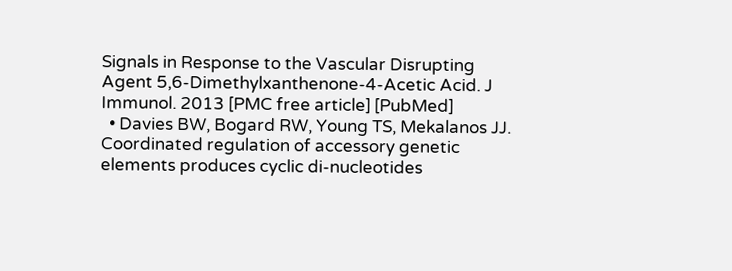Signals in Response to the Vascular Disrupting Agent 5,6-Dimethylxanthenone-4-Acetic Acid. J Immunol. 2013 [PMC free article] [PubMed]
  • Davies BW, Bogard RW, Young TS, Mekalanos JJ. Coordinated regulation of accessory genetic elements produces cyclic di-nucleotides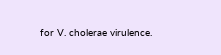for V. cholerae virulence.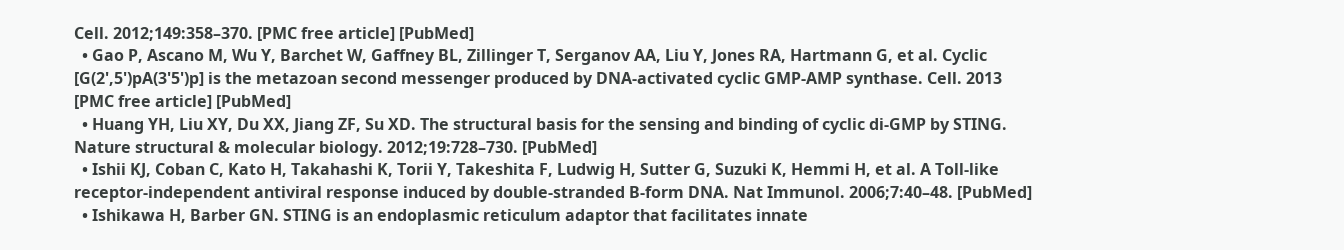Cell. 2012;149:358–370. [PMC free article] [PubMed]
  • Gao P, Ascano M, Wu Y, Barchet W, Gaffney BL, Zillinger T, Serganov AA, Liu Y, Jones RA, Hartmann G, et al. Cyclic [G(2',5')pA(3'5')p] is the metazoan second messenger produced by DNA-activated cyclic GMP-AMP synthase. Cell. 2013 [PMC free article] [PubMed]
  • Huang YH, Liu XY, Du XX, Jiang ZF, Su XD. The structural basis for the sensing and binding of cyclic di-GMP by STING. Nature structural & molecular biology. 2012;19:728–730. [PubMed]
  • Ishii KJ, Coban C, Kato H, Takahashi K, Torii Y, Takeshita F, Ludwig H, Sutter G, Suzuki K, Hemmi H, et al. A Toll-like receptor-independent antiviral response induced by double-stranded B-form DNA. Nat Immunol. 2006;7:40–48. [PubMed]
  • Ishikawa H, Barber GN. STING is an endoplasmic reticulum adaptor that facilitates innate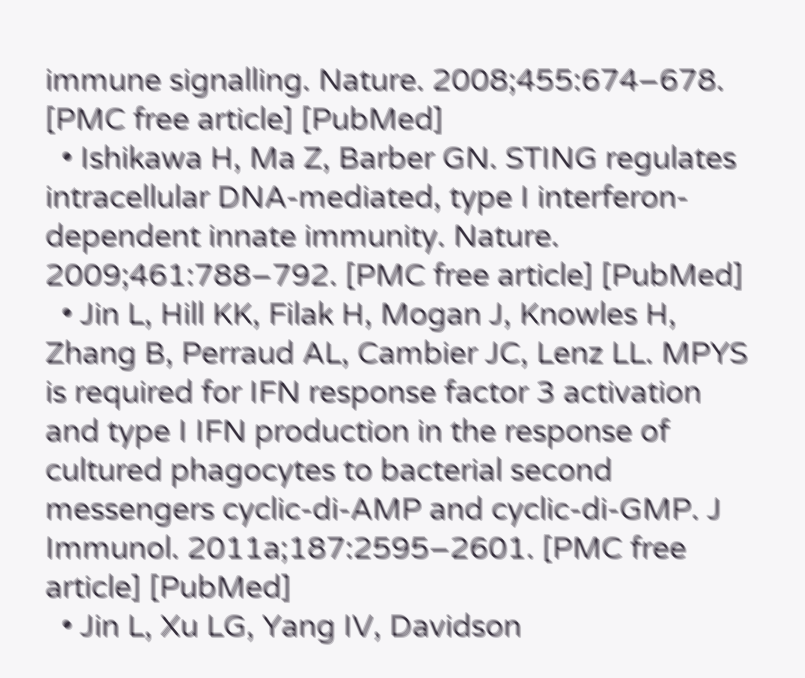immune signalling. Nature. 2008;455:674–678. [PMC free article] [PubMed]
  • Ishikawa H, Ma Z, Barber GN. STING regulates intracellular DNA-mediated, type I interferon-dependent innate immunity. Nature. 2009;461:788–792. [PMC free article] [PubMed]
  • Jin L, Hill KK, Filak H, Mogan J, Knowles H, Zhang B, Perraud AL, Cambier JC, Lenz LL. MPYS is required for IFN response factor 3 activation and type I IFN production in the response of cultured phagocytes to bacterial second messengers cyclic-di-AMP and cyclic-di-GMP. J Immunol. 2011a;187:2595–2601. [PMC free article] [PubMed]
  • Jin L, Xu LG, Yang IV, Davidson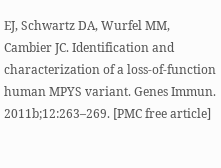EJ, Schwartz DA, Wurfel MM, Cambier JC. Identification and characterization of a loss-of-function human MPYS variant. Genes Immun. 2011b;12:263–269. [PMC free article]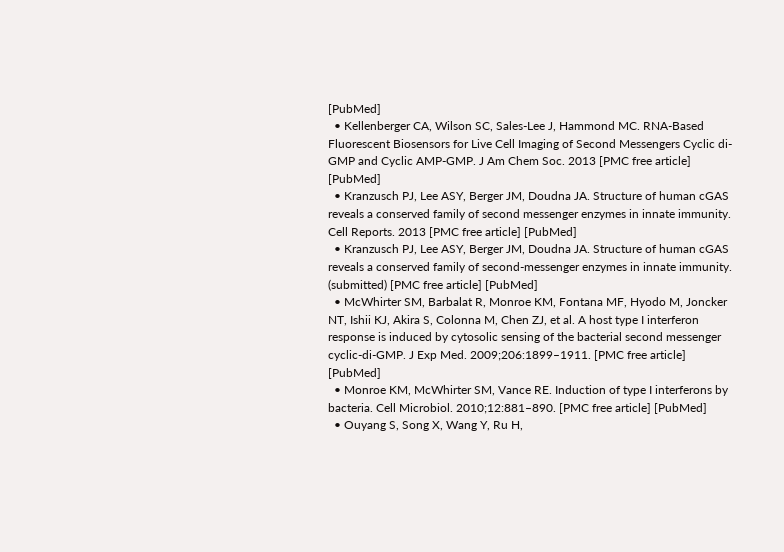[PubMed]
  • Kellenberger CA, Wilson SC, Sales-Lee J, Hammond MC. RNA-Based Fluorescent Biosensors for Live Cell Imaging of Second Messengers Cyclic di-GMP and Cyclic AMP-GMP. J Am Chem Soc. 2013 [PMC free article] [PubMed]
  • Kranzusch PJ, Lee ASY, Berger JM, Doudna JA. Structure of human cGAS reveals a conserved family of second messenger enzymes in innate immunity. Cell Reports. 2013 [PMC free article] [PubMed]
  • Kranzusch PJ, Lee ASY, Berger JM, Doudna JA. Structure of human cGAS reveals a conserved family of second-messenger enzymes in innate immunity. (submitted) [PMC free article] [PubMed]
  • McWhirter SM, Barbalat R, Monroe KM, Fontana MF, Hyodo M, Joncker NT, Ishii KJ, Akira S, Colonna M, Chen ZJ, et al. A host type I interferon response is induced by cytosolic sensing of the bacterial second messenger cyclic-di-GMP. J Exp Med. 2009;206:1899–1911. [PMC free article] [PubMed]
  • Monroe KM, McWhirter SM, Vance RE. Induction of type I interferons by bacteria. Cell Microbiol. 2010;12:881–890. [PMC free article] [PubMed]
  • Ouyang S, Song X, Wang Y, Ru H,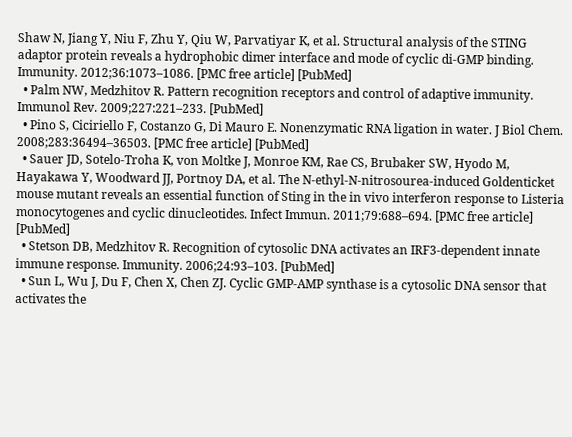Shaw N, Jiang Y, Niu F, Zhu Y, Qiu W, Parvatiyar K, et al. Structural analysis of the STING adaptor protein reveals a hydrophobic dimer interface and mode of cyclic di-GMP binding. Immunity. 2012;36:1073–1086. [PMC free article] [PubMed]
  • Palm NW, Medzhitov R. Pattern recognition receptors and control of adaptive immunity. Immunol Rev. 2009;227:221–233. [PubMed]
  • Pino S, Ciciriello F, Costanzo G, Di Mauro E. Nonenzymatic RNA ligation in water. J Biol Chem. 2008;283:36494–36503. [PMC free article] [PubMed]
  • Sauer JD, Sotelo-Troha K, von Moltke J, Monroe KM, Rae CS, Brubaker SW, Hyodo M, Hayakawa Y, Woodward JJ, Portnoy DA, et al. The N-ethyl-N-nitrosourea-induced Goldenticket mouse mutant reveals an essential function of Sting in the in vivo interferon response to Listeria monocytogenes and cyclic dinucleotides. Infect Immun. 2011;79:688–694. [PMC free article] [PubMed]
  • Stetson DB, Medzhitov R. Recognition of cytosolic DNA activates an IRF3-dependent innate immune response. Immunity. 2006;24:93–103. [PubMed]
  • Sun L, Wu J, Du F, Chen X, Chen ZJ. Cyclic GMP-AMP synthase is a cytosolic DNA sensor that activates the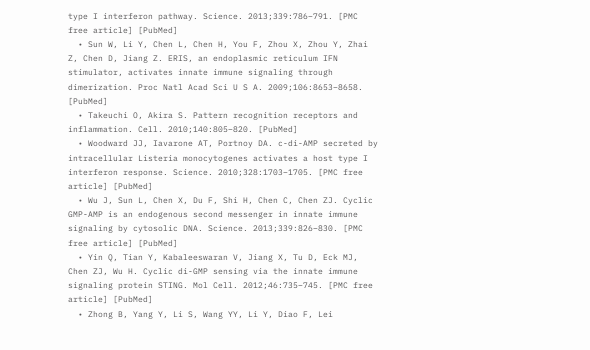type I interferon pathway. Science. 2013;339:786–791. [PMC free article] [PubMed]
  • Sun W, Li Y, Chen L, Chen H, You F, Zhou X, Zhou Y, Zhai Z, Chen D, Jiang Z. ERIS, an endoplasmic reticulum IFN stimulator, activates innate immune signaling through dimerization. Proc Natl Acad Sci U S A. 2009;106:8653–8658. [PubMed]
  • Takeuchi O, Akira S. Pattern recognition receptors and inflammation. Cell. 2010;140:805–820. [PubMed]
  • Woodward JJ, Iavarone AT, Portnoy DA. c-di-AMP secreted by intracellular Listeria monocytogenes activates a host type I interferon response. Science. 2010;328:1703–1705. [PMC free article] [PubMed]
  • Wu J, Sun L, Chen X, Du F, Shi H, Chen C, Chen ZJ. Cyclic GMP-AMP is an endogenous second messenger in innate immune signaling by cytosolic DNA. Science. 2013;339:826–830. [PMC free article] [PubMed]
  • Yin Q, Tian Y, Kabaleeswaran V, Jiang X, Tu D, Eck MJ, Chen ZJ, Wu H. Cyclic di-GMP sensing via the innate immune signaling protein STING. Mol Cell. 2012;46:735–745. [PMC free article] [PubMed]
  • Zhong B, Yang Y, Li S, Wang YY, Li Y, Diao F, Lei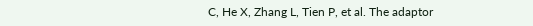C, He X, Zhang L, Tien P, et al. The adaptor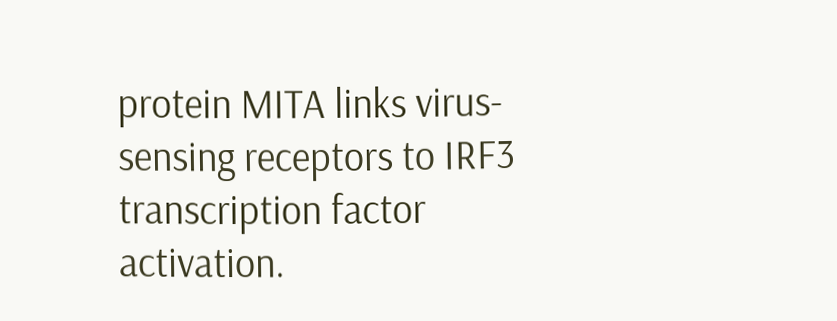protein MITA links virus-sensing receptors to IRF3 transcription factor activation.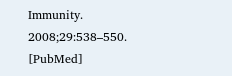Immunity. 2008;29:538–550. [PubMed]